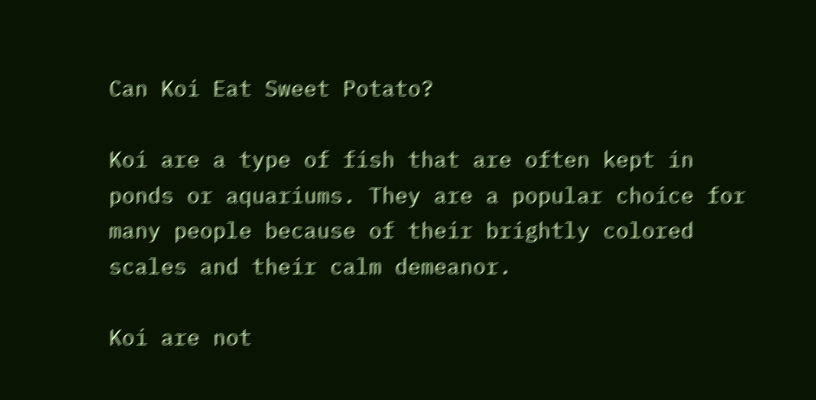Can Koi Eat Sweet Potato?

Koi are a type of fish that are often kept in ponds or aquariums. They are a popular choice for many people because of their brightly colored scales and their calm demeanor.

Koi are not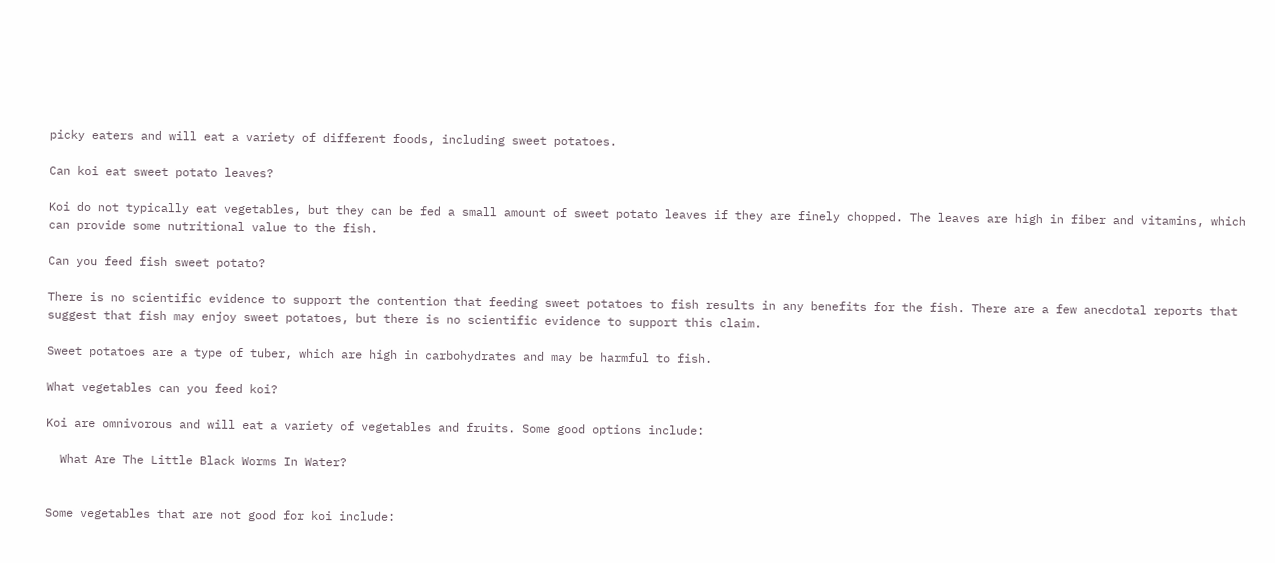picky eaters and will eat a variety of different foods, including sweet potatoes.

Can koi eat sweet potato leaves?

Koi do not typically eat vegetables, but they can be fed a small amount of sweet potato leaves if they are finely chopped. The leaves are high in fiber and vitamins, which can provide some nutritional value to the fish.

Can you feed fish sweet potato?

There is no scientific evidence to support the contention that feeding sweet potatoes to fish results in any benefits for the fish. There are a few anecdotal reports that suggest that fish may enjoy sweet potatoes, but there is no scientific evidence to support this claim.

Sweet potatoes are a type of tuber, which are high in carbohydrates and may be harmful to fish.

What vegetables can you feed koi?

Koi are omnivorous and will eat a variety of vegetables and fruits. Some good options include:

  What Are The Little Black Worms In Water?


Some vegetables that are not good for koi include: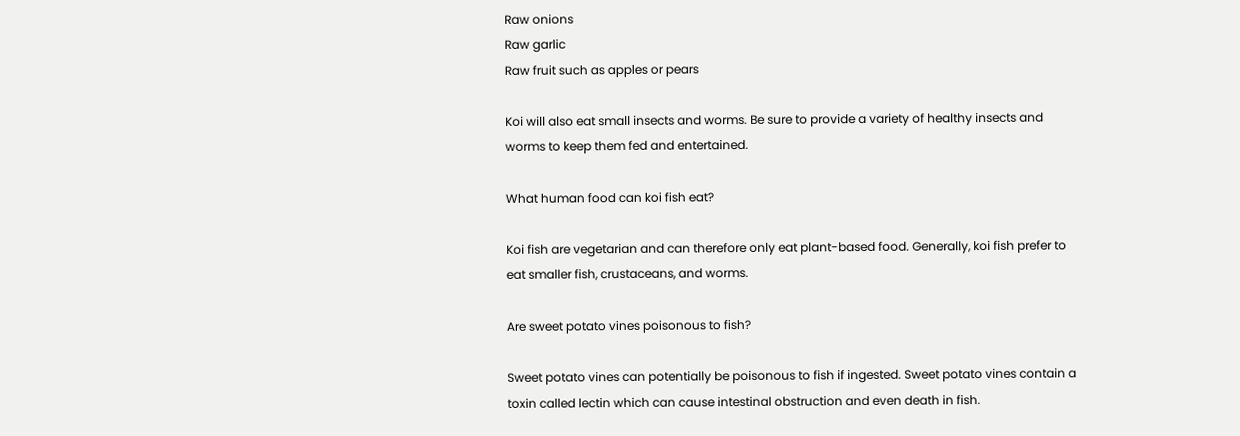Raw onions
Raw garlic
Raw fruit such as apples or pears

Koi will also eat small insects and worms. Be sure to provide a variety of healthy insects and worms to keep them fed and entertained.

What human food can koi fish eat?

Koi fish are vegetarian and can therefore only eat plant-based food. Generally, koi fish prefer to eat smaller fish, crustaceans, and worms.

Are sweet potato vines poisonous to fish?

Sweet potato vines can potentially be poisonous to fish if ingested. Sweet potato vines contain a toxin called lectin which can cause intestinal obstruction and even death in fish.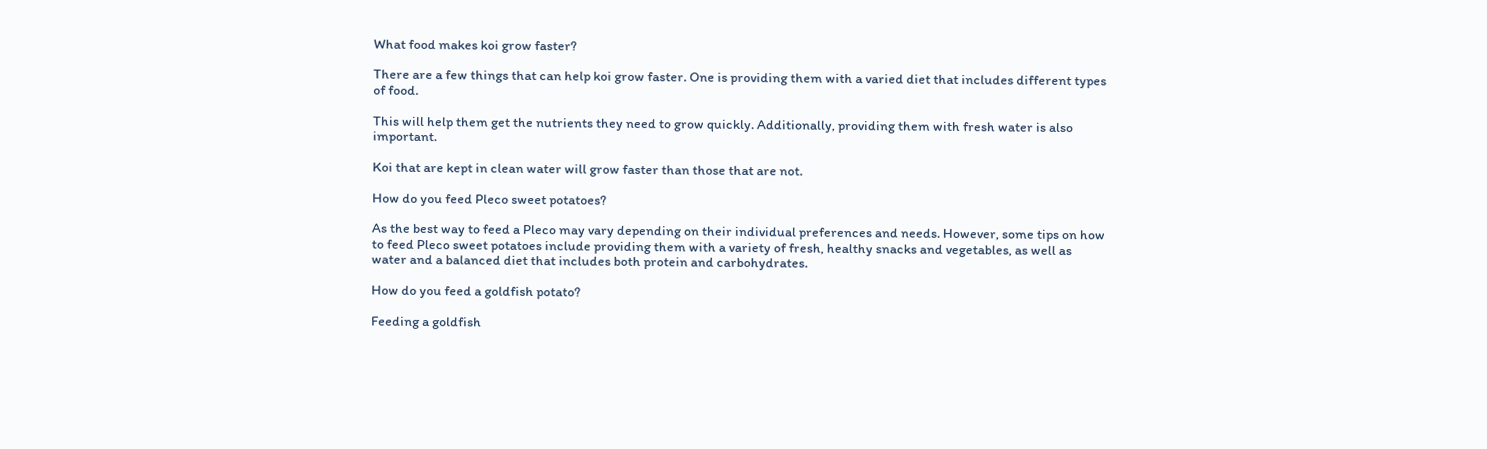What food makes koi grow faster?

There are a few things that can help koi grow faster. One is providing them with a varied diet that includes different types of food.

This will help them get the nutrients they need to grow quickly. Additionally, providing them with fresh water is also important.

Koi that are kept in clean water will grow faster than those that are not.

How do you feed Pleco sweet potatoes?

As the best way to feed a Pleco may vary depending on their individual preferences and needs. However, some tips on how to feed Pleco sweet potatoes include providing them with a variety of fresh, healthy snacks and vegetables, as well as water and a balanced diet that includes both protein and carbohydrates.

How do you feed a goldfish potato?

Feeding a goldfish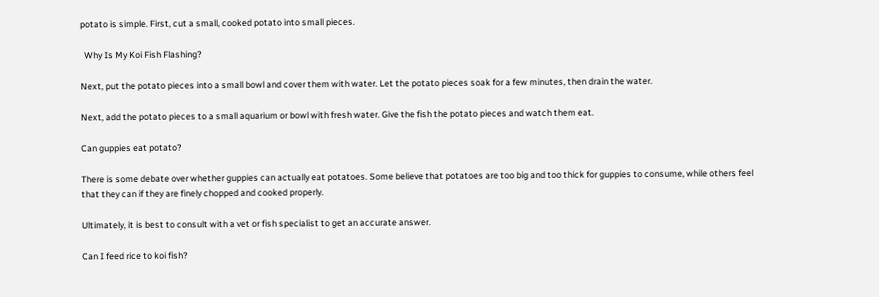potato is simple. First, cut a small, cooked potato into small pieces.

  Why Is My Koi Fish Flashing?

Next, put the potato pieces into a small bowl and cover them with water. Let the potato pieces soak for a few minutes, then drain the water.

Next, add the potato pieces to a small aquarium or bowl with fresh water. Give the fish the potato pieces and watch them eat.

Can guppies eat potato?

There is some debate over whether guppies can actually eat potatoes. Some believe that potatoes are too big and too thick for guppies to consume, while others feel that they can if they are finely chopped and cooked properly.

Ultimately, it is best to consult with a vet or fish specialist to get an accurate answer.

Can I feed rice to koi fish?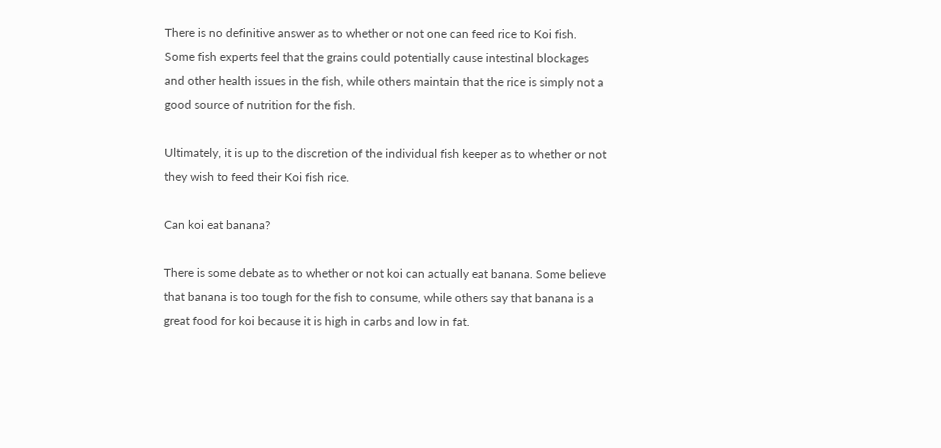There is no definitive answer as to whether or not one can feed rice to Koi fish. Some fish experts feel that the grains could potentially cause intestinal blockages and other health issues in the fish, while others maintain that the rice is simply not a good source of nutrition for the fish.

Ultimately, it is up to the discretion of the individual fish keeper as to whether or not they wish to feed their Koi fish rice.

Can koi eat banana?

There is some debate as to whether or not koi can actually eat banana. Some believe that banana is too tough for the fish to consume, while others say that banana is a great food for koi because it is high in carbs and low in fat.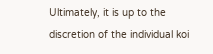Ultimately, it is up to the discretion of the individual koi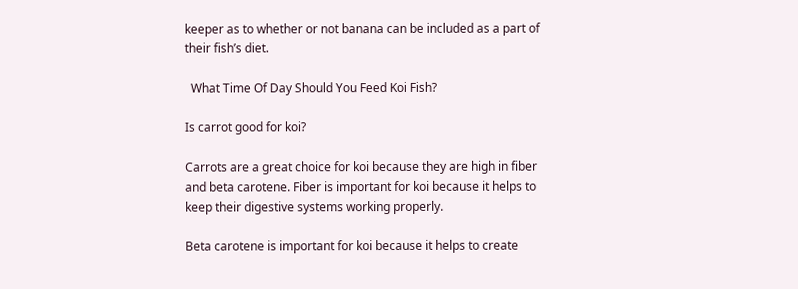keeper as to whether or not banana can be included as a part of their fish’s diet.

  What Time Of Day Should You Feed Koi Fish?

Is carrot good for koi?

Carrots are a great choice for koi because they are high in fiber and beta carotene. Fiber is important for koi because it helps to keep their digestive systems working properly.

Beta carotene is important for koi because it helps to create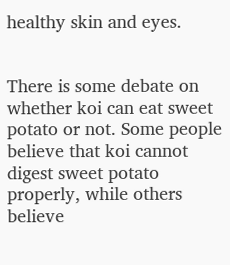healthy skin and eyes.


There is some debate on whether koi can eat sweet potato or not. Some people believe that koi cannot digest sweet potato properly, while others believe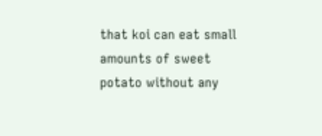that koi can eat small amounts of sweet potato without any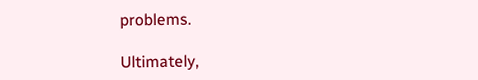problems.

Ultimately,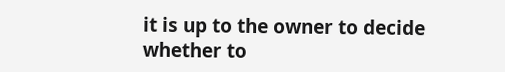it is up to the owner to decide whether to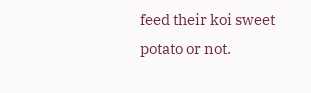feed their koi sweet potato or not.